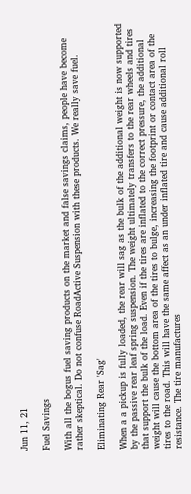Jun 11, 21

Fuel Savings

With all the bogus fuel saving products on the market and false savings claims, people have become rather skeptical. Do not confuse RoadActive Suspension with these products. We really save fuel.

Eliminating Rear 'Sag'

When a a pickup is fully loaded, the rear will sag as the bulk of the additional weight is now supported by the passive rear leaf spring suspension. The weight ultimately transfers to the rear wheels and tires that support the bulk of the load. Even if the tires are inflated to the correct pressure, the additional weight will cause the bottom area of the tires to bulge, increasing the footprint or contact area of the tires to the road. This will have the same affect as an under inflated tire and cause additional roll resistance. The tire manufactures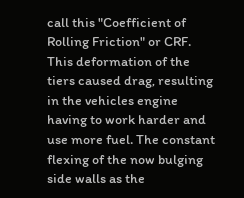call this "Coefficient of Rolling Friction" or CRF. This deformation of the tiers caused drag, resulting in the vehicles engine having to work harder and use more fuel. The constant flexing of the now bulging side walls as the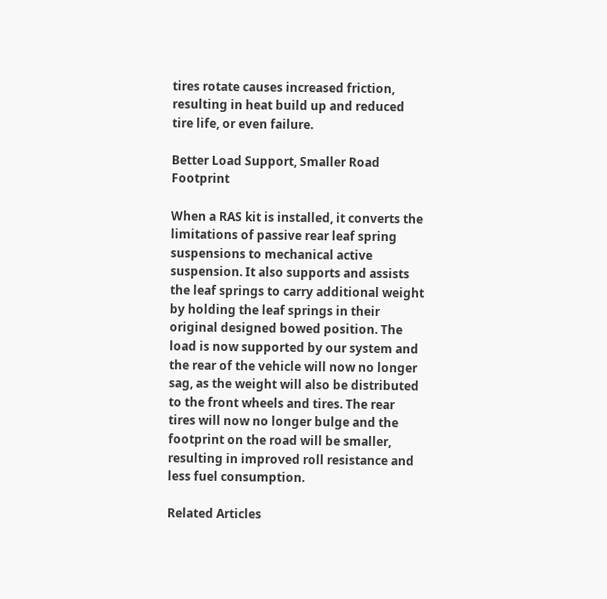tires rotate causes increased friction, resulting in heat build up and reduced tire life, or even failure.

Better Load Support, Smaller Road Footprint

When a RAS kit is installed, it converts the limitations of passive rear leaf spring suspensions to mechanical active suspension. It also supports and assists the leaf springs to carry additional weight by holding the leaf springs in their original designed bowed position. The load is now supported by our system and the rear of the vehicle will now no longer sag, as the weight will also be distributed to the front wheels and tires. The rear tires will now no longer bulge and the footprint on the road will be smaller, resulting in improved roll resistance and less fuel consumption.

Related Articles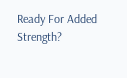Ready For Added Strength?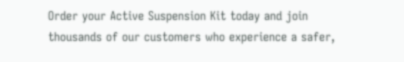Order your Active Suspension Kit today and join thousands of our customers who experience a safer,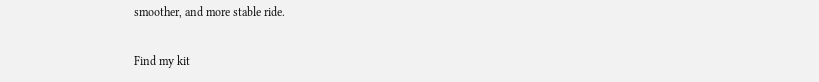smoother, and more stable ride.

Find my kit